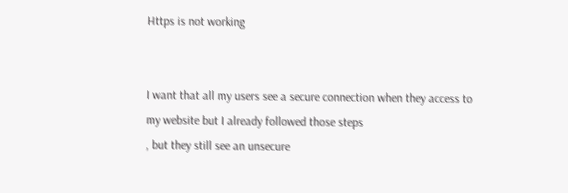Https is not working


I want that all my users see a secure connection when they access to my website but I already followed those steps
, but they still see an unsecure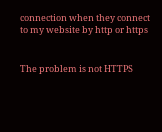connection when they connect to my website by http or https


The problem is not HTTPS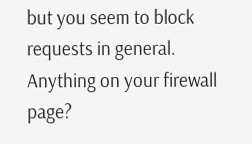but you seem to block requests in general. Anything on your firewall page?